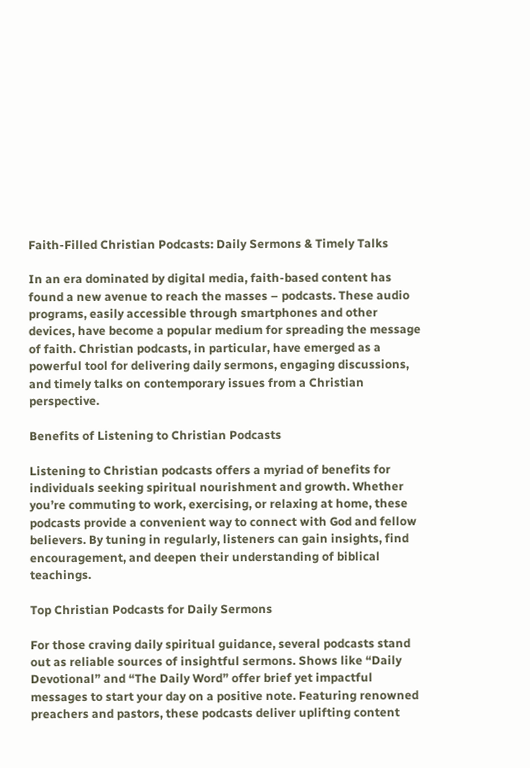Faith-Filled Christian Podcasts: Daily Sermons & Timely Talks

In an era dominated by digital media, faith-based content has found a new avenue to reach the masses – podcasts. These audio programs, easily accessible through smartphones and other devices, have become a popular medium for spreading the message of faith. Christian podcasts, in particular, have emerged as a powerful tool for delivering daily sermons, engaging discussions, and timely talks on contemporary issues from a Christian perspective.

Benefits of Listening to Christian Podcasts

Listening to Christian podcasts offers a myriad of benefits for individuals seeking spiritual nourishment and growth. Whether you’re commuting to work, exercising, or relaxing at home, these podcasts provide a convenient way to connect with God and fellow believers. By tuning in regularly, listeners can gain insights, find encouragement, and deepen their understanding of biblical teachings.

Top Christian Podcasts for Daily Sermons

For those craving daily spiritual guidance, several podcasts stand out as reliable sources of insightful sermons. Shows like “Daily Devotional” and “The Daily Word” offer brief yet impactful messages to start your day on a positive note. Featuring renowned preachers and pastors, these podcasts deliver uplifting content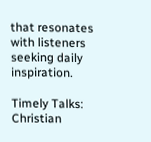that resonates with listeners seeking daily inspiration.

Timely Talks: Christian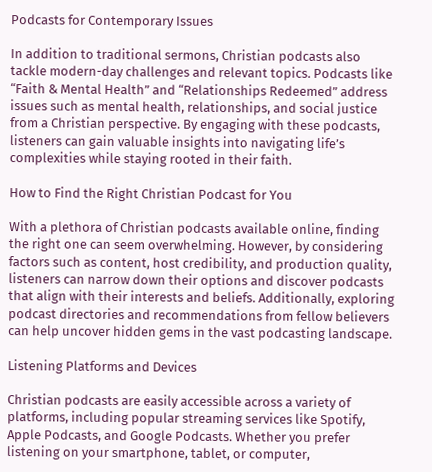Podcasts for Contemporary Issues

In addition to traditional sermons, Christian podcasts also tackle modern-day challenges and relevant topics. Podcasts like “Faith & Mental Health” and “Relationships Redeemed” address issues such as mental health, relationships, and social justice from a Christian perspective. By engaging with these podcasts, listeners can gain valuable insights into navigating life’s complexities while staying rooted in their faith.

How to Find the Right Christian Podcast for You

With a plethora of Christian podcasts available online, finding the right one can seem overwhelming. However, by considering factors such as content, host credibility, and production quality, listeners can narrow down their options and discover podcasts that align with their interests and beliefs. Additionally, exploring podcast directories and recommendations from fellow believers can help uncover hidden gems in the vast podcasting landscape.

Listening Platforms and Devices

Christian podcasts are easily accessible across a variety of platforms, including popular streaming services like Spotify, Apple Podcasts, and Google Podcasts. Whether you prefer listening on your smartphone, tablet, or computer,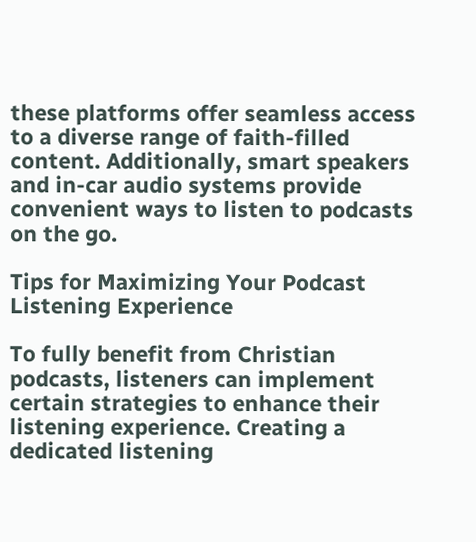these platforms offer seamless access to a diverse range of faith-filled content. Additionally, smart speakers and in-car audio systems provide convenient ways to listen to podcasts on the go.

Tips for Maximizing Your Podcast Listening Experience

To fully benefit from Christian podcasts, listeners can implement certain strategies to enhance their listening experience. Creating a dedicated listening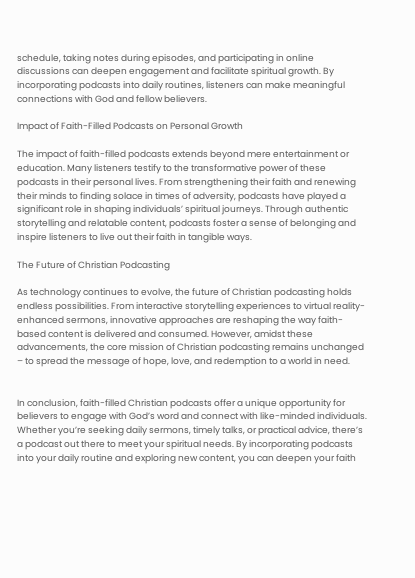schedule, taking notes during episodes, and participating in online discussions can deepen engagement and facilitate spiritual growth. By incorporating podcasts into daily routines, listeners can make meaningful connections with God and fellow believers.

Impact of Faith-Filled Podcasts on Personal Growth

The impact of faith-filled podcasts extends beyond mere entertainment or education. Many listeners testify to the transformative power of these podcasts in their personal lives. From strengthening their faith and renewing their minds to finding solace in times of adversity, podcasts have played a significant role in shaping individuals’ spiritual journeys. Through authentic storytelling and relatable content, podcasts foster a sense of belonging and inspire listeners to live out their faith in tangible ways.

The Future of Christian Podcasting

As technology continues to evolve, the future of Christian podcasting holds endless possibilities. From interactive storytelling experiences to virtual reality-enhanced sermons, innovative approaches are reshaping the way faith-based content is delivered and consumed. However, amidst these advancements, the core mission of Christian podcasting remains unchanged – to spread the message of hope, love, and redemption to a world in need.


In conclusion, faith-filled Christian podcasts offer a unique opportunity for believers to engage with God’s word and connect with like-minded individuals. Whether you’re seeking daily sermons, timely talks, or practical advice, there’s a podcast out there to meet your spiritual needs. By incorporating podcasts into your daily routine and exploring new content, you can deepen your faith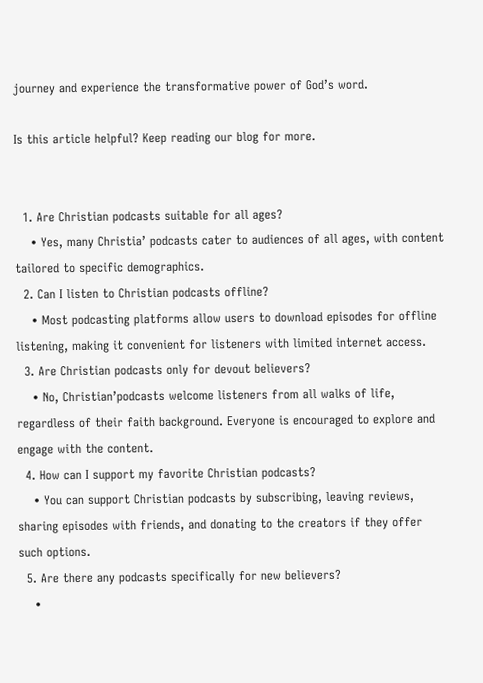journey and experience the transformative power of God’s word.

Is this article helpful? Keep reading our blog for more.


  1. Are Christian podcasts suitable for all ages?
    • Yes, many Christia’ podcasts cater to audiences of all ages, with content tailored to specific demographics.
  2. Can I listen to Christian podcasts offline?
    • Most podcasting platforms allow users to download episodes for offline listening, making it convenient for listeners with limited internet access.
  3. Are Christian podcasts only for devout believers?
    • No, Christian’podcasts welcome listeners from all walks of life, regardless of their faith background. Everyone is encouraged to explore and engage with the content.
  4. How can I support my favorite Christian podcasts?
    • You can support Christian podcasts by subscribing, leaving reviews, sharing episodes with friends, and donating to the creators if they offer such options.
  5. Are there any podcasts specifically for new believers?
    •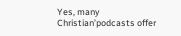Yes, many Christian’podcasts offer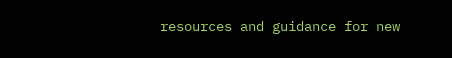resources and guidance for new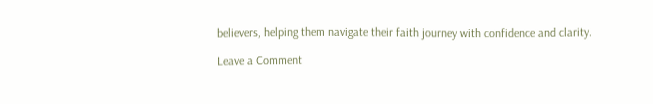believers, helping them navigate their faith journey with confidence and clarity.

Leave a Comment